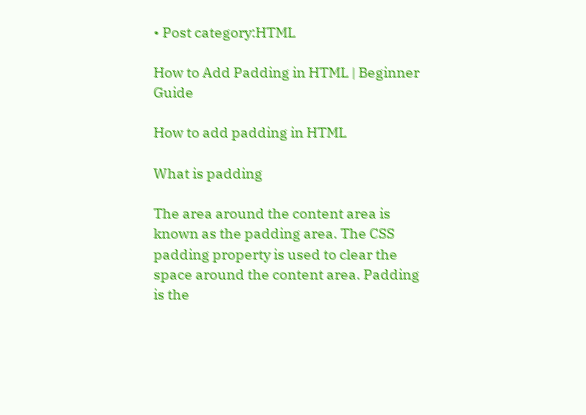• Post category:HTML

How to Add Padding in HTML | Beginner Guide

How to add padding in HTML

What is padding

The area around the content area is known as the padding area. The CSS padding property is used to clear the space around the content area. Padding is the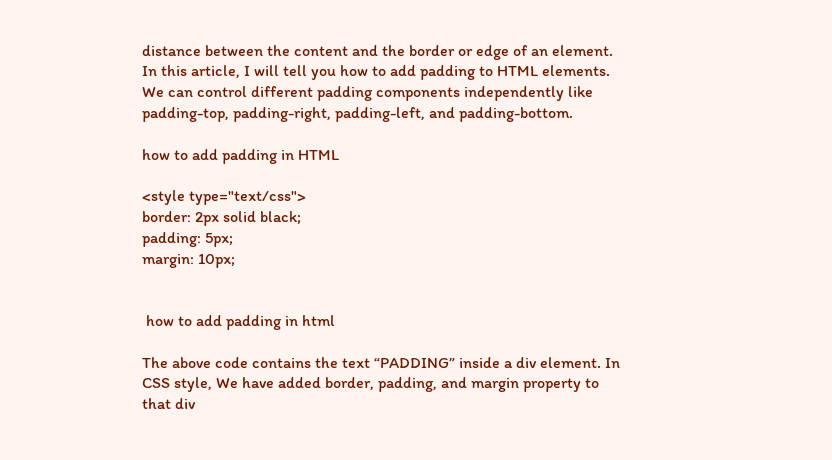distance between the content and the border or edge of an element. In this article, I will tell you how to add padding to HTML elements.  We can control different padding components independently like padding-top, padding-right, padding-left, and padding-bottom.

how to add padding in HTML

<style type="text/css">
border: 2px solid black;
padding: 5px;
margin: 10px;


 how to add padding in html

The above code contains the text “PADDING” inside a div element. In CSS style, We have added border, padding, and margin property to that div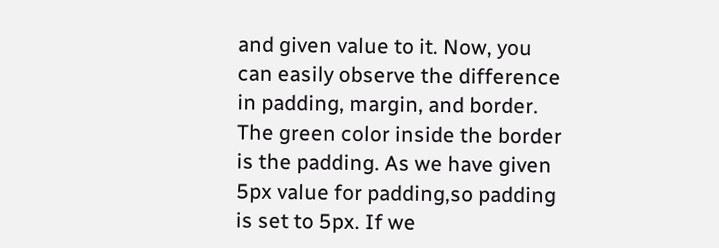and given value to it. Now, you can easily observe the difference in padding, margin, and border. The green color inside the border is the padding. As we have given 5px value for padding,so padding is set to 5px. If we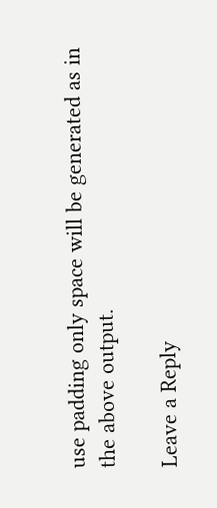use padding only space will be generated as in the above output.

Leave a Reply